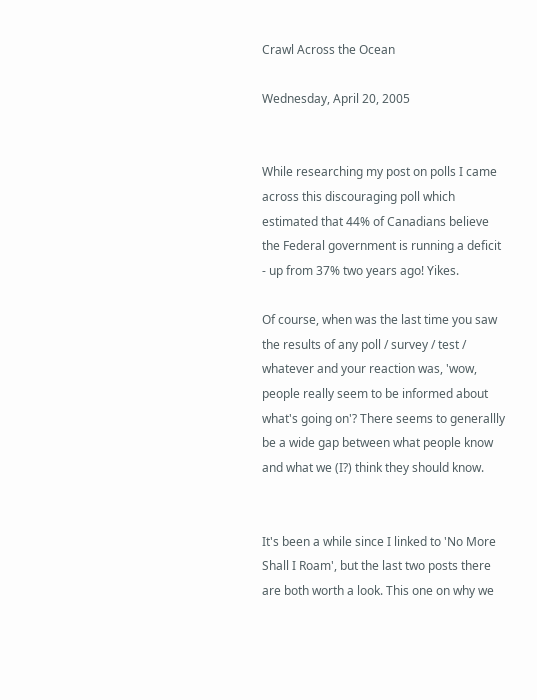Crawl Across the Ocean

Wednesday, April 20, 2005


While researching my post on polls I came across this discouraging poll which estimated that 44% of Canadians believe the Federal government is running a deficit - up from 37% two years ago! Yikes.

Of course, when was the last time you saw the results of any poll / survey / test / whatever and your reaction was, 'wow, people really seem to be informed about what's going on'? There seems to generallly be a wide gap between what people know and what we (I?) think they should know.


It's been a while since I linked to 'No More Shall I Roam', but the last two posts there are both worth a look. This one on why we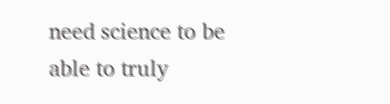need science to be able to truly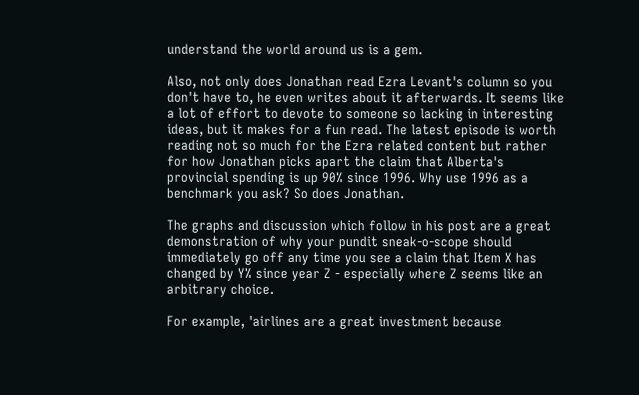understand the world around us is a gem.

Also, not only does Jonathan read Ezra Levant's column so you don't have to, he even writes about it afterwards. It seems like a lot of effort to devote to someone so lacking in interesting ideas, but it makes for a fun read. The latest episode is worth reading not so much for the Ezra related content but rather for how Jonathan picks apart the claim that Alberta's provincial spending is up 90% since 1996. Why use 1996 as a benchmark you ask? So does Jonathan.

The graphs and discussion which follow in his post are a great demonstration of why your pundit sneak-o-scope should immediately go off any time you see a claim that Item X has changed by Y% since year Z - especially where Z seems like an arbitrary choice.

For example, 'airlines are a great investment because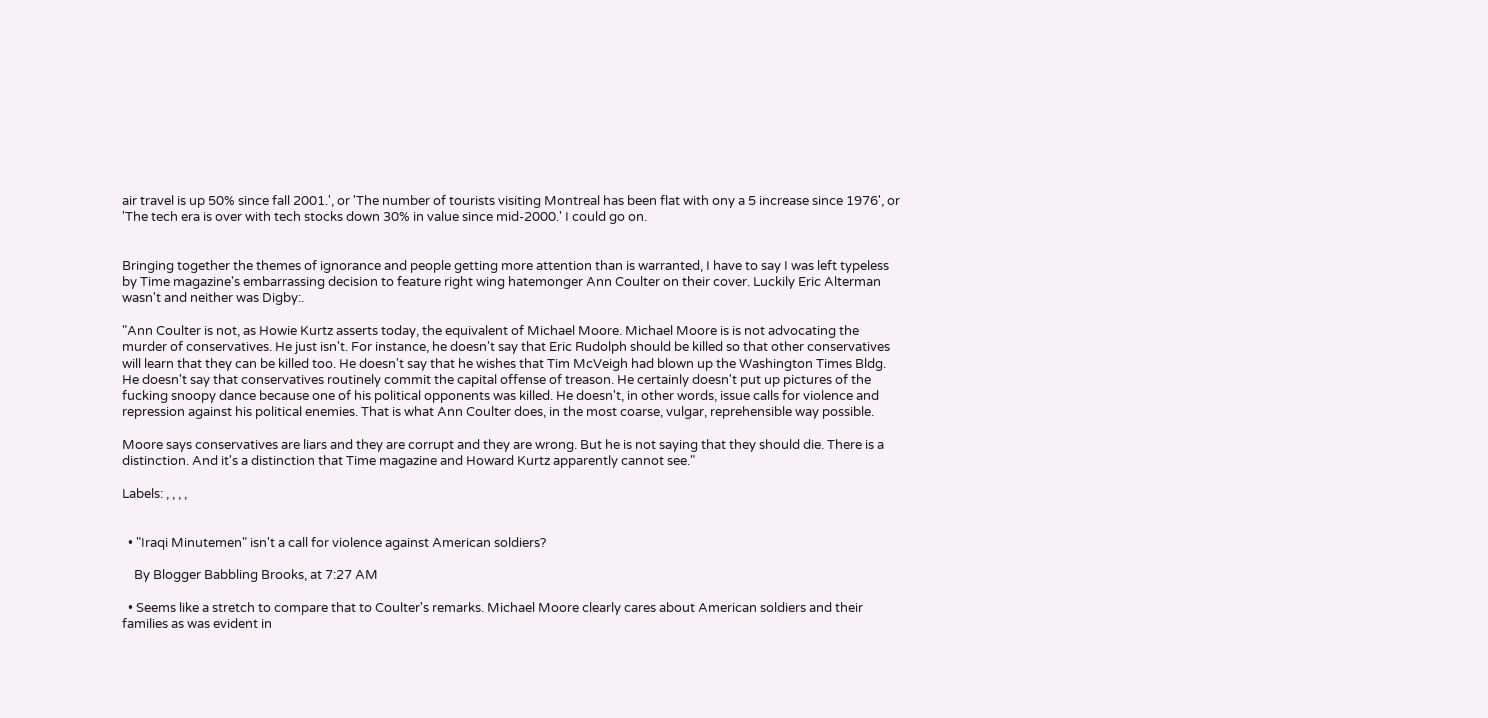air travel is up 50% since fall 2001.', or 'The number of tourists visiting Montreal has been flat with ony a 5 increase since 1976', or 'The tech era is over with tech stocks down 30% in value since mid-2000.' I could go on.


Bringing together the themes of ignorance and people getting more attention than is warranted, I have to say I was left typeless by Time magazine's embarrassing decision to feature right wing hatemonger Ann Coulter on their cover. Luckily Eric Alterman wasn't and neither was Digby:.

"Ann Coulter is not, as Howie Kurtz asserts today, the equivalent of Michael Moore. Michael Moore is is not advocating the murder of conservatives. He just isn't. For instance, he doesn't say that Eric Rudolph should be killed so that other conservatives will learn that they can be killed too. He doesn't say that he wishes that Tim McVeigh had blown up the Washington Times Bldg. He doesn't say that conservatives routinely commit the capital offense of treason. He certainly doesn't put up pictures of the fucking snoopy dance because one of his political opponents was killed. He doesn't, in other words, issue calls for violence and repression against his political enemies. That is what Ann Coulter does, in the most coarse, vulgar, reprehensible way possible.

Moore says conservatives are liars and they are corrupt and they are wrong. But he is not saying that they should die. There is a distinction. And it's a distinction that Time magazine and Howard Kurtz apparently cannot see."

Labels: , , , ,


  • "Iraqi Minutemen" isn't a call for violence against American soldiers?

    By Blogger Babbling Brooks, at 7:27 AM

  • Seems like a stretch to compare that to Coulter's remarks. Michael Moore clearly cares about American soldiers and their families as was evident in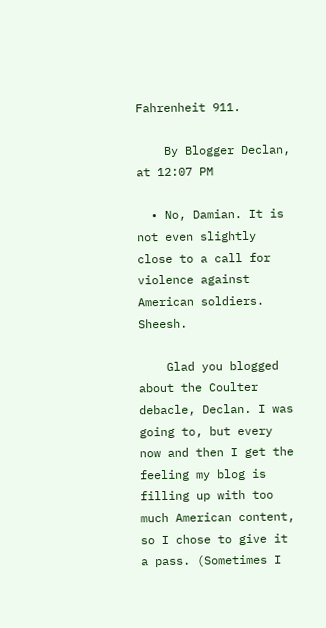Fahrenheit 911.

    By Blogger Declan, at 12:07 PM

  • No, Damian. It is not even slightly close to a call for violence against American soldiers. Sheesh.

    Glad you blogged about the Coulter debacle, Declan. I was going to, but every now and then I get the feeling my blog is filling up with too much American content, so I chose to give it a pass. (Sometimes I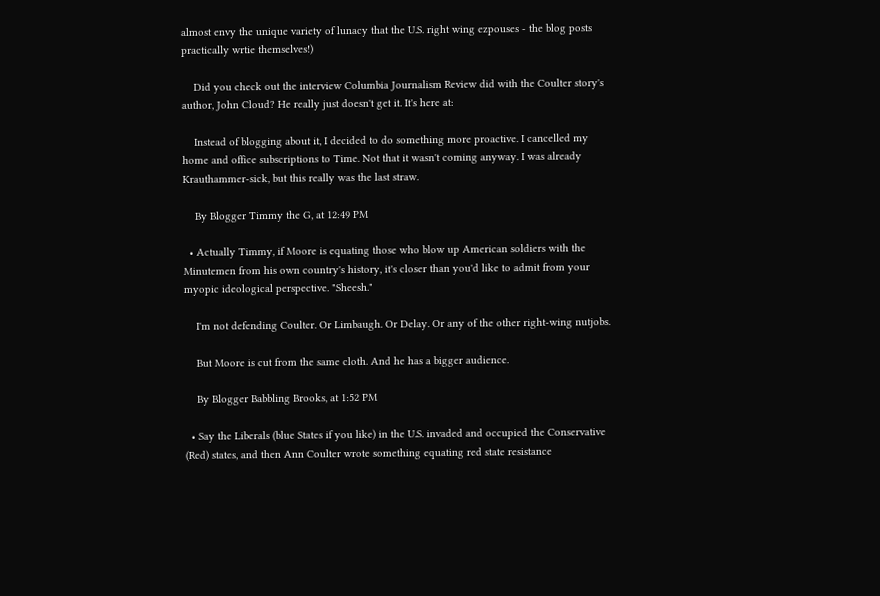almost envy the unique variety of lunacy that the U.S. right wing ezpouses - the blog posts practically wrtie themselves!)

    Did you check out the interview Columbia Journalism Review did with the Coulter story's author, John Cloud? He really just doesn't get it. It's here at:

    Instead of blogging about it, I decided to do something more proactive. I cancelled my home and office subscriptions to Time. Not that it wasn't coming anyway. I was already Krauthammer-sick, but this really was the last straw.

    By Blogger Timmy the G, at 12:49 PM

  • Actually Timmy, if Moore is equating those who blow up American soldiers with the Minutemen from his own country's history, it's closer than you'd like to admit from your myopic ideological perspective. "Sheesh."

    I'm not defending Coulter. Or Limbaugh. Or Delay. Or any of the other right-wing nutjobs.

    But Moore is cut from the same cloth. And he has a bigger audience.

    By Blogger Babbling Brooks, at 1:52 PM

  • Say the Liberals (blue States if you like) in the U.S. invaded and occupied the Conservative (Red) states, and then Ann Coulter wrote something equating red state resistance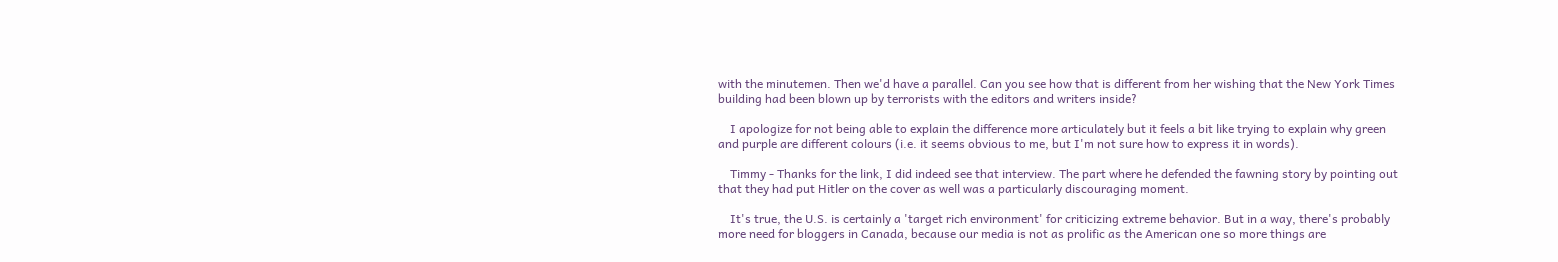with the minutemen. Then we'd have a parallel. Can you see how that is different from her wishing that the New York Times building had been blown up by terrorists with the editors and writers inside?

    I apologize for not being able to explain the difference more articulately but it feels a bit like trying to explain why green and purple are different colours (i.e. it seems obvious to me, but I'm not sure how to express it in words).

    Timmy - Thanks for the link, I did indeed see that interview. The part where he defended the fawning story by pointing out that they had put Hitler on the cover as well was a particularly discouraging moment.

    It's true, the U.S. is certainly a 'target rich environment' for criticizing extreme behavior. But in a way, there's probably more need for bloggers in Canada, because our media is not as prolific as the American one so more things are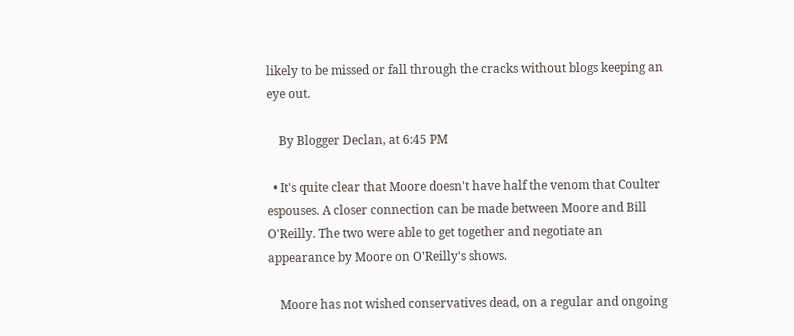likely to be missed or fall through the cracks without blogs keeping an eye out.

    By Blogger Declan, at 6:45 PM

  • It's quite clear that Moore doesn't have half the venom that Coulter espouses. A closer connection can be made between Moore and Bill O'Reilly. The two were able to get together and negotiate an appearance by Moore on O'Reilly's shows.

    Moore has not wished conservatives dead, on a regular and ongoing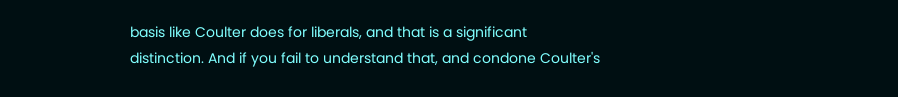basis like Coulter does for liberals, and that is a significant distinction. And if you fail to understand that, and condone Coulter's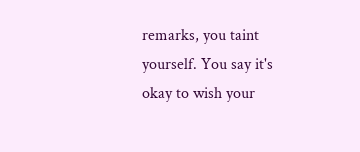remarks, you taint yourself. You say it's okay to wish your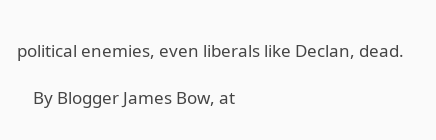political enemies, even liberals like Declan, dead.

    By Blogger James Bow, at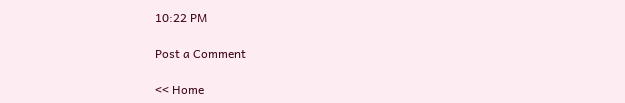10:22 PM

Post a Comment

<< Home